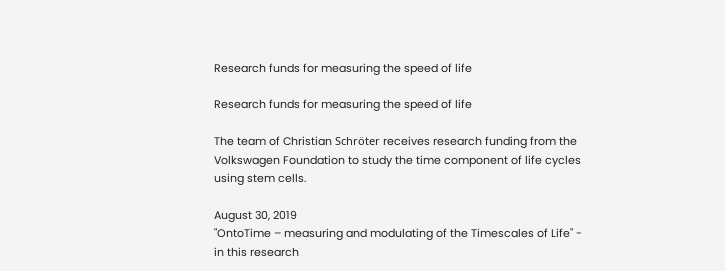Research funds for measuring the speed of life

Research funds for measuring the speed of life

The team of Christian Schröter receives research funding from the Volkswagen Foundation to study the time component of life cycles using stem cells.

August 30, 2019
"OntoTime – measuring and modulating of the Timescales of Life" - in this research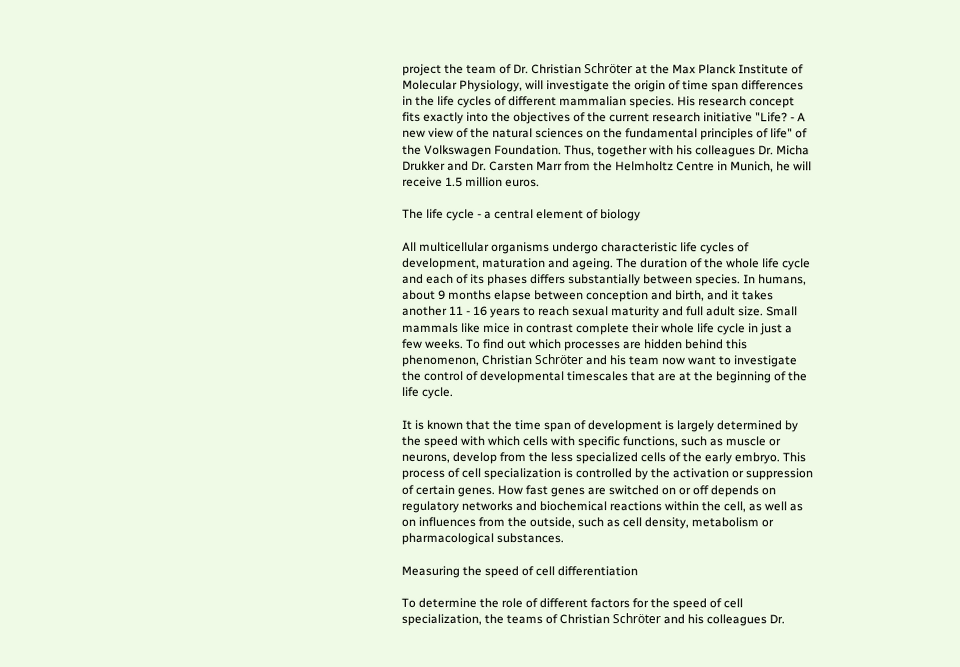project the team of Dr. Christian Schröter at the Max Planck Institute of Molecular Physiology, will investigate the origin of time span differences in the life cycles of different mammalian species. His research concept fits exactly into the objectives of the current research initiative "Life? - A new view of the natural sciences on the fundamental principles of life" of the Volkswagen Foundation. Thus, together with his colleagues Dr. Micha Drukker and Dr. Carsten Marr from the Helmholtz Centre in Munich, he will receive 1.5 million euros.

The life cycle - a central element of biology

All multicellular organisms undergo characteristic life cycles of development, maturation and ageing. The duration of the whole life cycle and each of its phases differs substantially between species. In humans, about 9 months elapse between conception and birth, and it takes another 11 - 16 years to reach sexual maturity and full adult size. Small mammals like mice in contrast complete their whole life cycle in just a few weeks. To find out which processes are hidden behind this phenomenon, Christian Schröter and his team now want to investigate the control of developmental timescales that are at the beginning of the life cycle.

It is known that the time span of development is largely determined by the speed with which cells with specific functions, such as muscle or neurons, develop from the less specialized cells of the early embryo. This process of cell specialization is controlled by the activation or suppression of certain genes. How fast genes are switched on or off depends on regulatory networks and biochemical reactions within the cell, as well as on influences from the outside, such as cell density, metabolism or pharmacological substances.

Measuring the speed of cell differentiation

To determine the role of different factors for the speed of cell specialization, the teams of Christian Schröter and his colleagues Dr.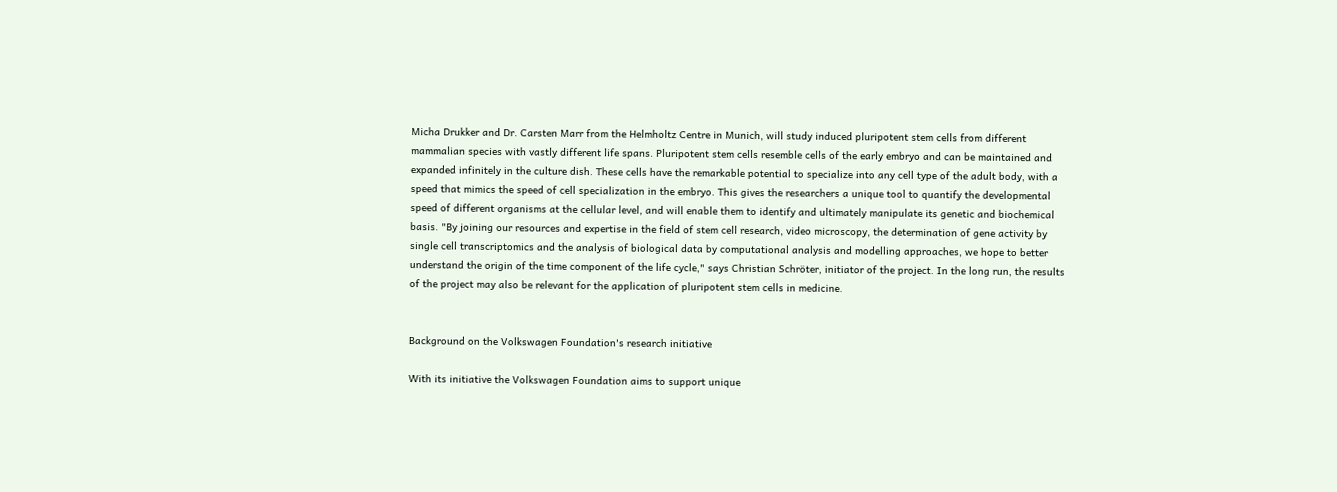Micha Drukker and Dr. Carsten Marr from the Helmholtz Centre in Munich, will study induced pluripotent stem cells from different mammalian species with vastly different life spans. Pluripotent stem cells resemble cells of the early embryo and can be maintained and expanded infinitely in the culture dish. These cells have the remarkable potential to specialize into any cell type of the adult body, with a speed that mimics the speed of cell specialization in the embryo. This gives the researchers a unique tool to quantify the developmental speed of different organisms at the cellular level, and will enable them to identify and ultimately manipulate its genetic and biochemical basis. "By joining our resources and expertise in the field of stem cell research, video microscopy, the determination of gene activity by single cell transcriptomics and the analysis of biological data by computational analysis and modelling approaches, we hope to better understand the origin of the time component of the life cycle," says Christian Schröter, initiator of the project. In the long run, the results of the project may also be relevant for the application of pluripotent stem cells in medicine.


Background on the Volkswagen Foundation's research initiative

With its initiative the Volkswagen Foundation aims to support unique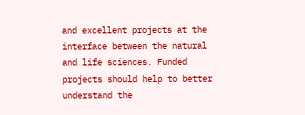and excellent projects at the interface between the natural and life sciences. Funded projects should help to better understand the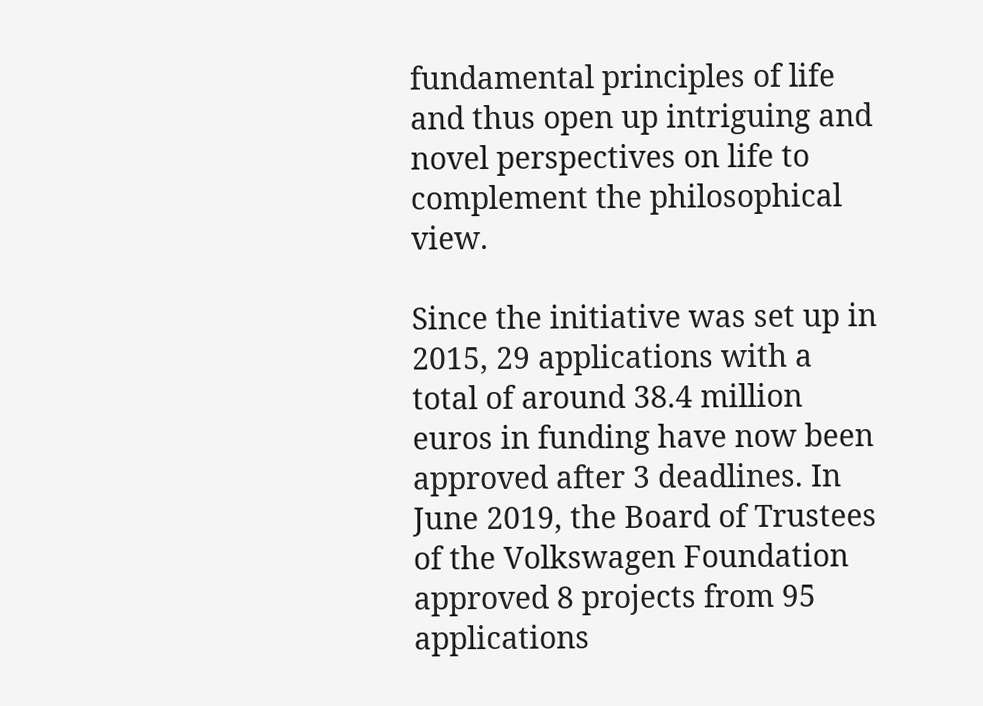fundamental principles of life and thus open up intriguing and novel perspectives on life to complement the philosophical view.

Since the initiative was set up in 2015, 29 applications with a total of around 38.4 million euros in funding have now been approved after 3 deadlines. In June 2019, the Board of Trustees of the Volkswagen Foundation approved 8 projects from 95 applications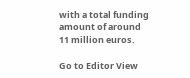with a total funding amount of around 11 million euros.

Go to Editor View